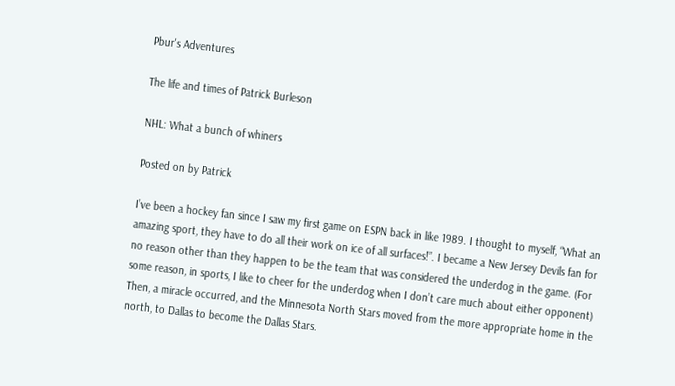Pbur's Adventures

The life and times of Patrick Burleson

NHL: What a bunch of whiners

Posted on by Patrick

I’ve been a hockey fan since I saw my first game on ESPN back in like 1989. I thought to myself, “What an amazing sport, they have to do all their work on ice of all surfaces!”. I became a New Jersey Devils fan for no reason other than they happen to be the team that was considered the underdog in the game. (For some reason, in sports, I like to cheer for the underdog when I don’t care much about either opponent) Then, a miracle occurred, and the Minnesota North Stars moved from the more appropriate home in the north, to Dallas to become the Dallas Stars.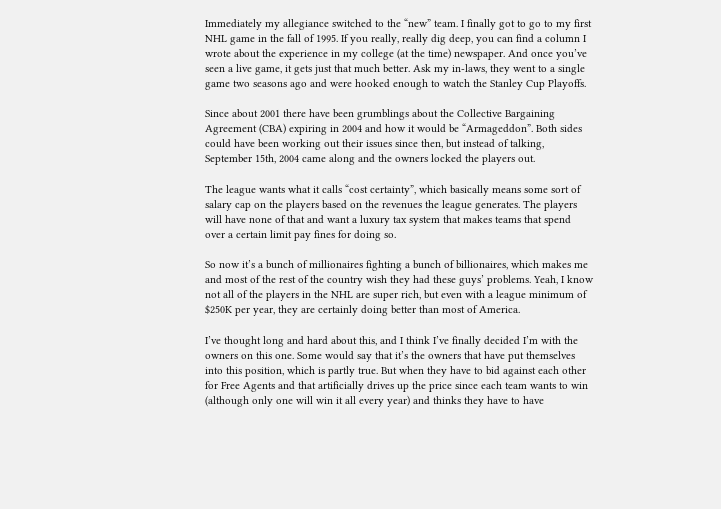Immediately my allegiance switched to the “new” team. I finally got to go to my first NHL game in the fall of 1995. If you really, really dig deep, you can find a column I wrote about the experience in my college (at the time) newspaper. And once you’ve seen a live game, it gets just that much better. Ask my in-laws, they went to a single game two seasons ago and were hooked enough to watch the Stanley Cup Playoffs.

Since about 2001 there have been grumblings about the Collective Bargaining Agreement (CBA) expiring in 2004 and how it would be “Armageddon”. Both sides could have been working out their issues since then, but instead of talking, September 15th, 2004 came along and the owners locked the players out.

The league wants what it calls “cost certainty”, which basically means some sort of salary cap on the players based on the revenues the league generates. The players will have none of that and want a luxury tax system that makes teams that spend over a certain limit pay fines for doing so.

So now it’s a bunch of millionaires fighting a bunch of billionaires, which makes me and most of the rest of the country wish they had these guys’ problems. Yeah, I know not all of the players in the NHL are super rich, but even with a league minimum of $250K per year, they are certainly doing better than most of America.

I’ve thought long and hard about this, and I think I’ve finally decided I’m with the owners on this one. Some would say that it’s the owners that have put themselves into this position, which is partly true. But when they have to bid against each other for Free Agents and that artificially drives up the price since each team wants to win (although only one will win it all every year) and thinks they have to have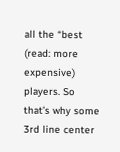all the “best (read: more expensive) players. So that’s why some 3rd line center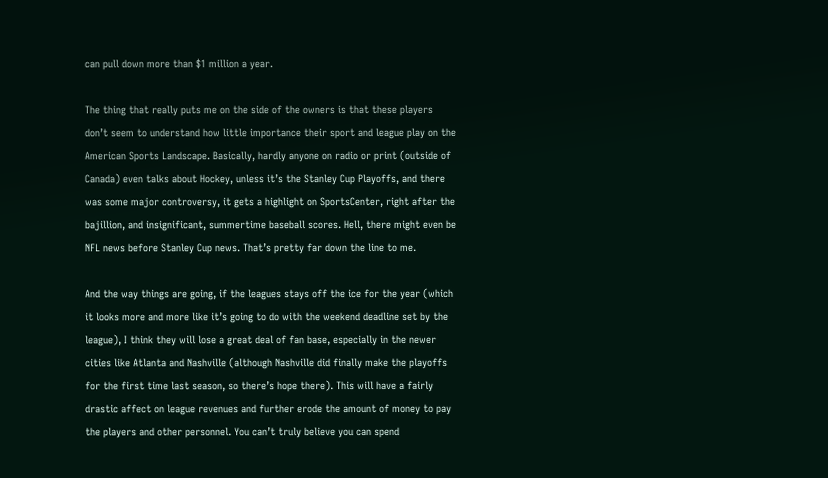can pull down more than $1 million a year.

The thing that really puts me on the side of the owners is that these players don’t seem to understand how little importance their sport and league play on the American Sports Landscape. Basically, hardly anyone on radio or print (outside of Canada) even talks about Hockey, unless it’s the Stanley Cup Playoffs, and there was some major controversy, it gets a highlight on SportsCenter, right after the bajillion, and insignificant, summertime baseball scores. Hell, there might even be NFL news before Stanley Cup news. That’s pretty far down the line to me.

And the way things are going, if the leagues stays off the ice for the year (which it looks more and more like it’s going to do with the weekend deadline set by the league), I think they will lose a great deal of fan base, especially in the newer cities like Atlanta and Nashville (although Nashville did finally make the playoffs for the first time last season, so there’s hope there). This will have a fairly drastic affect on league revenues and further erode the amount of money to pay the players and other personnel. You can’t truly believe you can spend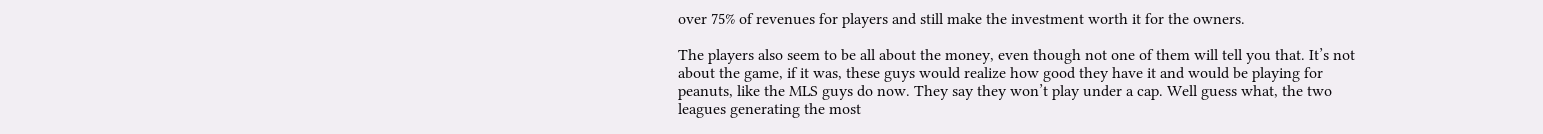over 75% of revenues for players and still make the investment worth it for the owners.

The players also seem to be all about the money, even though not one of them will tell you that. It’s not about the game, if it was, these guys would realize how good they have it and would be playing for peanuts, like the MLS guys do now. They say they won’t play under a cap. Well guess what, the two leagues generating the most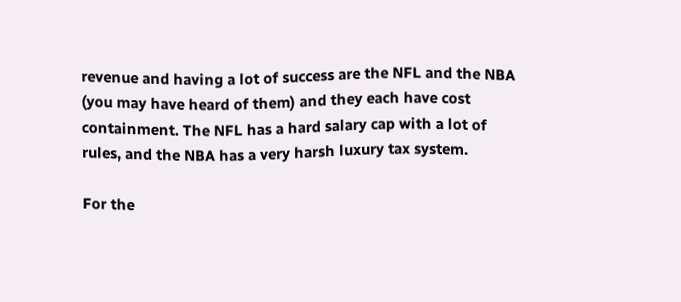revenue and having a lot of success are the NFL and the NBA (you may have heard of them) and they each have cost containment. The NFL has a hard salary cap with a lot of rules, and the NBA has a very harsh luxury tax system.

For the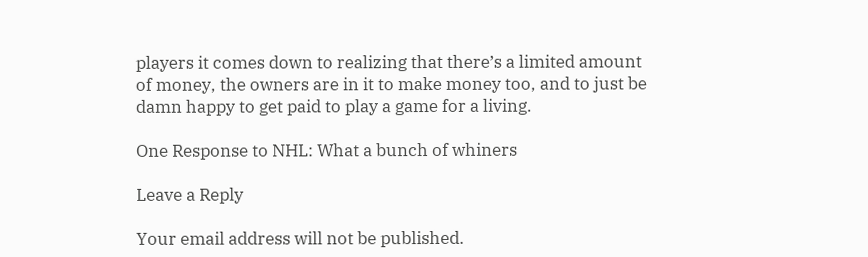players it comes down to realizing that there’s a limited amount of money, the owners are in it to make money too, and to just be damn happy to get paid to play a game for a living.

One Response to NHL: What a bunch of whiners

Leave a Reply

Your email address will not be published.